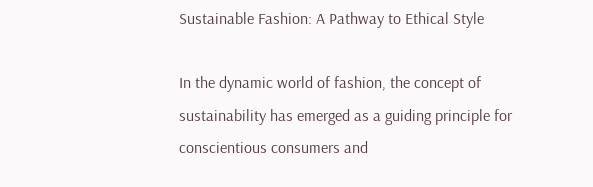Sustainable Fashion: A Pathway to Ethical Style

In the dynamic world of fashion, the concept of sustainability has emerged as a guiding principle for conscientious consumers and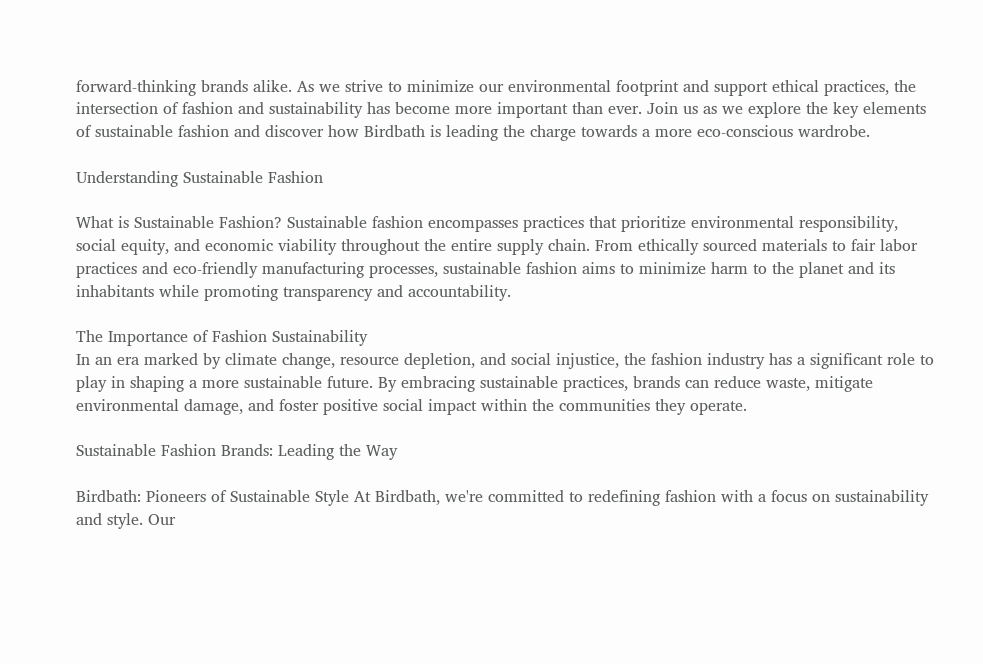forward-thinking brands alike. As we strive to minimize our environmental footprint and support ethical practices, the intersection of fashion and sustainability has become more important than ever. Join us as we explore the key elements of sustainable fashion and discover how Birdbath is leading the charge towards a more eco-conscious wardrobe.

Understanding Sustainable Fashion

What is Sustainable Fashion? Sustainable fashion encompasses practices that prioritize environmental responsibility, social equity, and economic viability throughout the entire supply chain. From ethically sourced materials to fair labor practices and eco-friendly manufacturing processes, sustainable fashion aims to minimize harm to the planet and its inhabitants while promoting transparency and accountability.

The Importance of Fashion Sustainability
In an era marked by climate change, resource depletion, and social injustice, the fashion industry has a significant role to play in shaping a more sustainable future. By embracing sustainable practices, brands can reduce waste, mitigate environmental damage, and foster positive social impact within the communities they operate.

Sustainable Fashion Brands: Leading the Way

Birdbath: Pioneers of Sustainable Style At Birdbath, we're committed to redefining fashion with a focus on sustainability and style. Our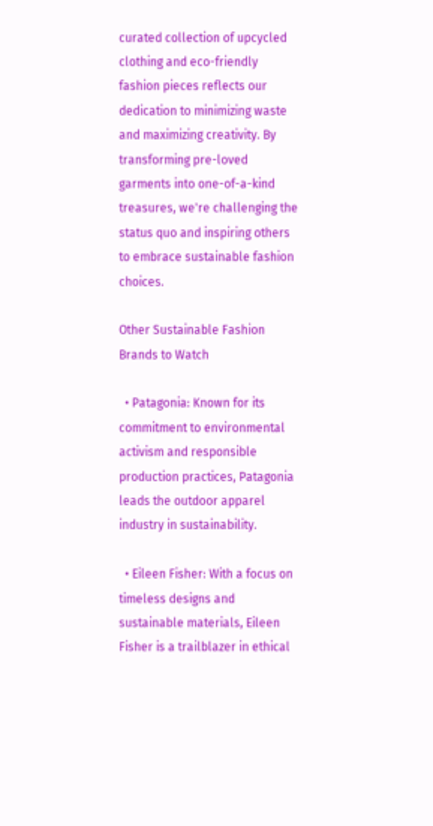curated collection of upcycled clothing and eco-friendly fashion pieces reflects our dedication to minimizing waste and maximizing creativity. By transforming pre-loved garments into one-of-a-kind treasures, we're challenging the status quo and inspiring others to embrace sustainable fashion choices.

Other Sustainable Fashion Brands to Watch

  • Patagonia: Known for its commitment to environmental activism and responsible production practices, Patagonia leads the outdoor apparel industry in sustainability.

  • Eileen Fisher: With a focus on timeless designs and sustainable materials, Eileen Fisher is a trailblazer in ethical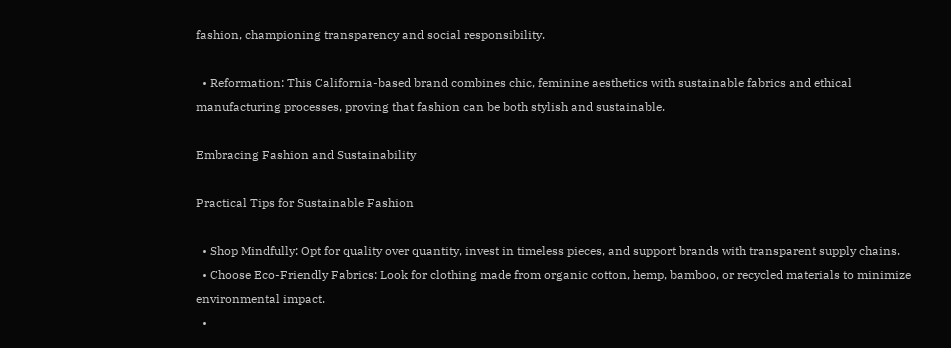fashion, championing transparency and social responsibility.

  • Reformation: This California-based brand combines chic, feminine aesthetics with sustainable fabrics and ethical manufacturing processes, proving that fashion can be both stylish and sustainable.

Embracing Fashion and Sustainability

Practical Tips for Sustainable Fashion

  • Shop Mindfully: Opt for quality over quantity, invest in timeless pieces, and support brands with transparent supply chains.
  • Choose Eco-Friendly Fabrics: Look for clothing made from organic cotton, hemp, bamboo, or recycled materials to minimize environmental impact.
  •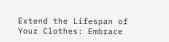Extend the Lifespan of Your Clothes: Embrace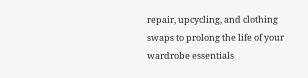repair, upcycling, and clothing swaps to prolong the life of your wardrobe essentials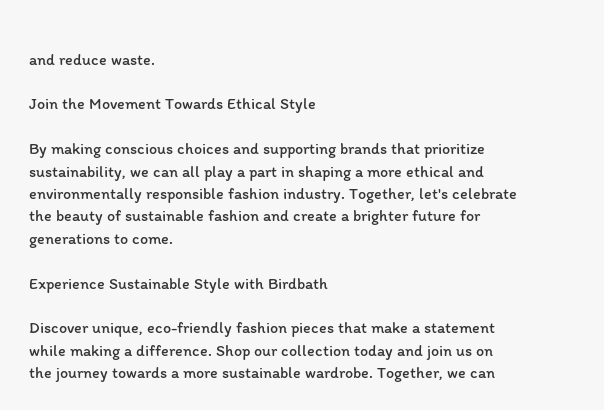and reduce waste.

Join the Movement Towards Ethical Style

By making conscious choices and supporting brands that prioritize sustainability, we can all play a part in shaping a more ethical and environmentally responsible fashion industry. Together, let's celebrate the beauty of sustainable fashion and create a brighter future for generations to come.

Experience Sustainable Style with Birdbath

Discover unique, eco-friendly fashion pieces that make a statement while making a difference. Shop our collection today and join us on the journey towards a more sustainable wardrobe. Together, we can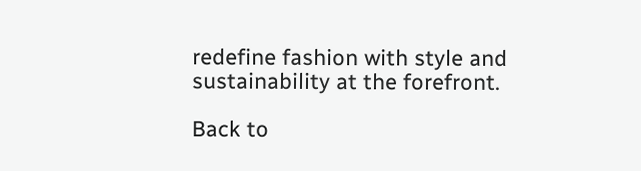redefine fashion with style and sustainability at the forefront.

Back to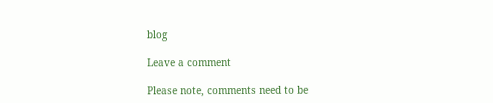blog

Leave a comment

Please note, comments need to be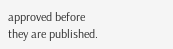approved before they are published.